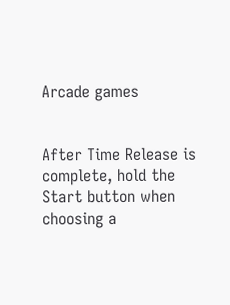Arcade games


After Time Release is complete, hold the Start button when choosing a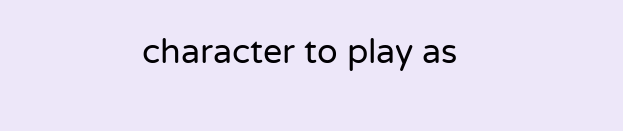character to play as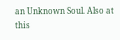an Unknown Soul. Also at this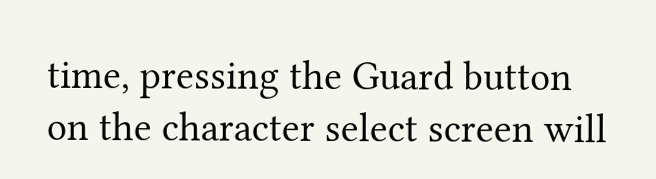time, pressing the Guard button on the character select screen will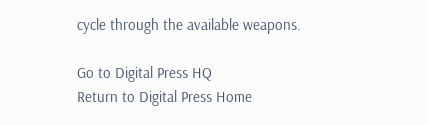cycle through the available weapons.

Go to Digital Press HQ
Return to Digital Press Home